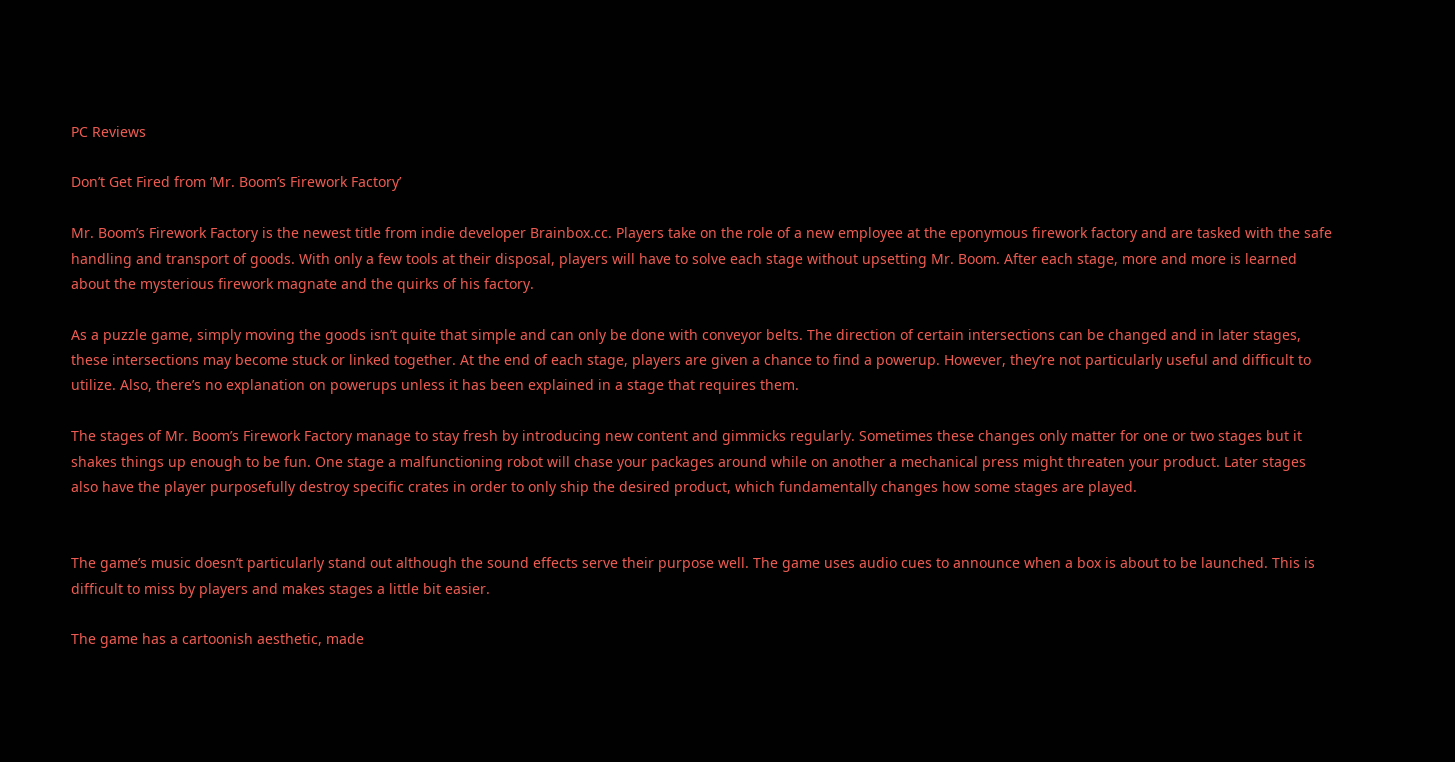PC Reviews

Don’t Get Fired from ‘Mr. Boom’s Firework Factory’

Mr. Boom’s Firework Factory is the newest title from indie developer Brainbox.cc. Players take on the role of a new employee at the eponymous firework factory and are tasked with the safe handling and transport of goods. With only a few tools at their disposal, players will have to solve each stage without upsetting Mr. Boom. After each stage, more and more is learned about the mysterious firework magnate and the quirks of his factory.

As a puzzle game, simply moving the goods isn’t quite that simple and can only be done with conveyor belts. The direction of certain intersections can be changed and in later stages, these intersections may become stuck or linked together. At the end of each stage, players are given a chance to find a powerup. However, they’re not particularly useful and difficult to utilize. Also, there’s no explanation on powerups unless it has been explained in a stage that requires them.

The stages of Mr. Boom’s Firework Factory manage to stay fresh by introducing new content and gimmicks regularly. Sometimes these changes only matter for one or two stages but it shakes things up enough to be fun. One stage a malfunctioning robot will chase your packages around while on another a mechanical press might threaten your product. Later stages also have the player purposefully destroy specific crates in order to only ship the desired product, which fundamentally changes how some stages are played.


The game’s music doesn’t particularly stand out although the sound effects serve their purpose well. The game uses audio cues to announce when a box is about to be launched. This is difficult to miss by players and makes stages a little bit easier.

The game has a cartoonish aesthetic, made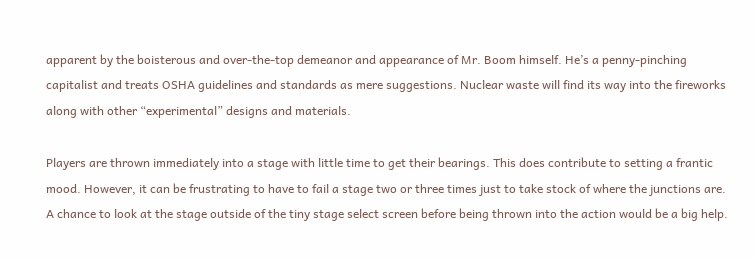apparent by the boisterous and over-the-top demeanor and appearance of Mr. Boom himself. He’s a penny-pinching capitalist and treats OSHA guidelines and standards as mere suggestions. Nuclear waste will find its way into the fireworks along with other “experimental” designs and materials.

Players are thrown immediately into a stage with little time to get their bearings. This does contribute to setting a frantic mood. However, it can be frustrating to have to fail a stage two or three times just to take stock of where the junctions are. A chance to look at the stage outside of the tiny stage select screen before being thrown into the action would be a big help.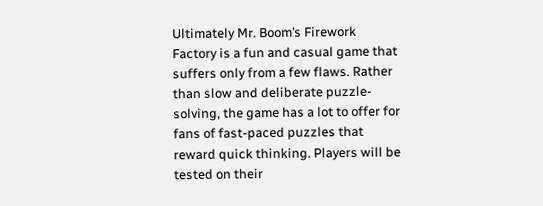Ultimately Mr. Boom’s Firework Factory is a fun and casual game that suffers only from a few flaws. Rather than slow and deliberate puzzle-solving, the game has a lot to offer for fans of fast-paced puzzles that reward quick thinking. Players will be tested on their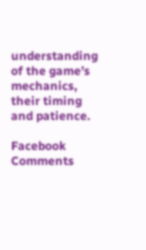understanding of the game’s mechanics, their timing and patience.

Facebook Comments